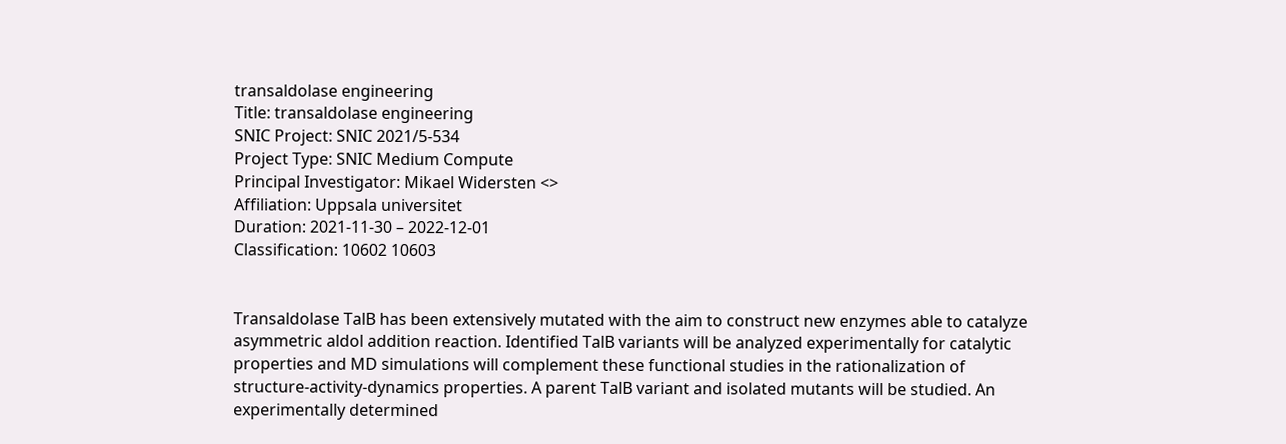transaldolase engineering
Title: transaldolase engineering
SNIC Project: SNIC 2021/5-534
Project Type: SNIC Medium Compute
Principal Investigator: Mikael Widersten <>
Affiliation: Uppsala universitet
Duration: 2021-11-30 – 2022-12-01
Classification: 10602 10603


Transaldolase TalB has been extensively mutated with the aim to construct new enzymes able to catalyze asymmetric aldol addition reaction. Identified TalB variants will be analyzed experimentally for catalytic properties and MD simulations will complement these functional studies in the rationalization of structure-activity-dynamics properties. A parent TalB variant and isolated mutants will be studied. An experimentally determined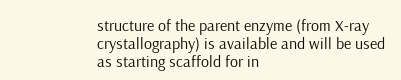structure of the parent enzyme (from X-ray crystallography) is available and will be used as starting scaffold for in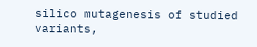silico mutagenesis of studied variants,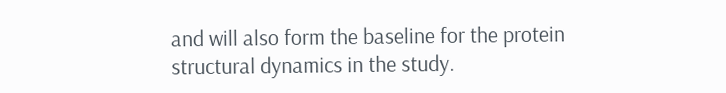and will also form the baseline for the protein structural dynamics in the study.